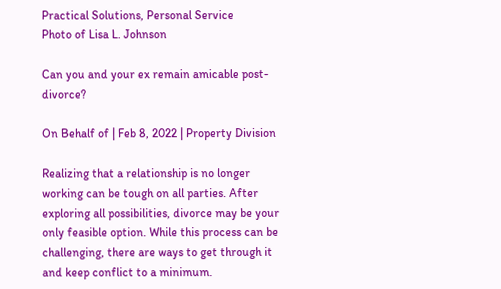Practical Solutions, Personal Service
Photo of Lisa L. Johnson

Can you and your ex remain amicable post-divorce?

On Behalf of | Feb 8, 2022 | Property Division

Realizing that a relationship is no longer working can be tough on all parties. After exploring all possibilities, divorce may be your only feasible option. While this process can be challenging, there are ways to get through it and keep conflict to a minimum.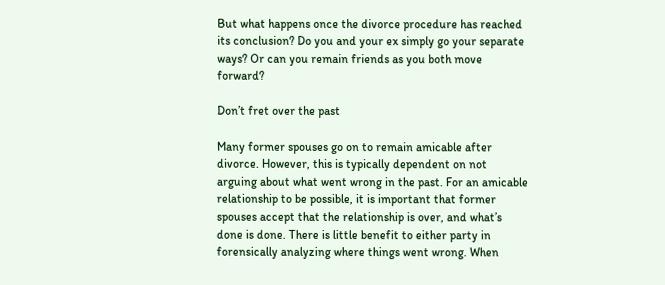But what happens once the divorce procedure has reached its conclusion? Do you and your ex simply go your separate ways? Or can you remain friends as you both move forward?

Don’t fret over the past

Many former spouses go on to remain amicable after divorce. However, this is typically dependent on not arguing about what went wrong in the past. For an amicable relationship to be possible, it is important that former spouses accept that the relationship is over, and what’s done is done. There is little benefit to either party in forensically analyzing where things went wrong. When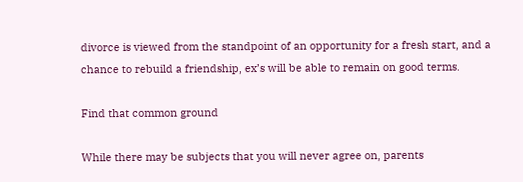divorce is viewed from the standpoint of an opportunity for a fresh start, and a chance to rebuild a friendship, ex’s will be able to remain on good terms.

Find that common ground

While there may be subjects that you will never agree on, parents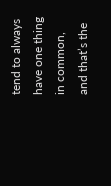tend to always have one thing in common, and that’s the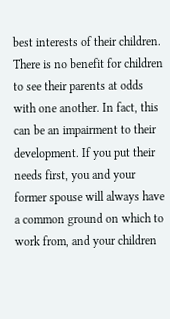best interests of their children. There is no benefit for children to see their parents at odds with one another. In fact, this can be an impairment to their development. If you put their needs first, you and your former spouse will always have a common ground on which to work from, and your children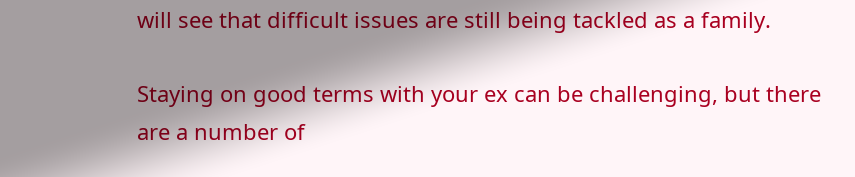will see that difficult issues are still being tackled as a family.

Staying on good terms with your ex can be challenging, but there are a number of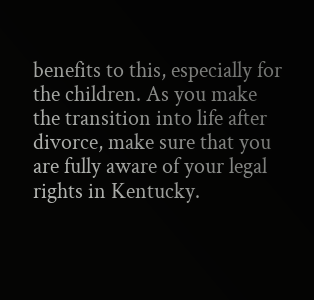benefits to this, especially for the children. As you make the transition into life after divorce, make sure that you are fully aware of your legal rights in Kentucky.